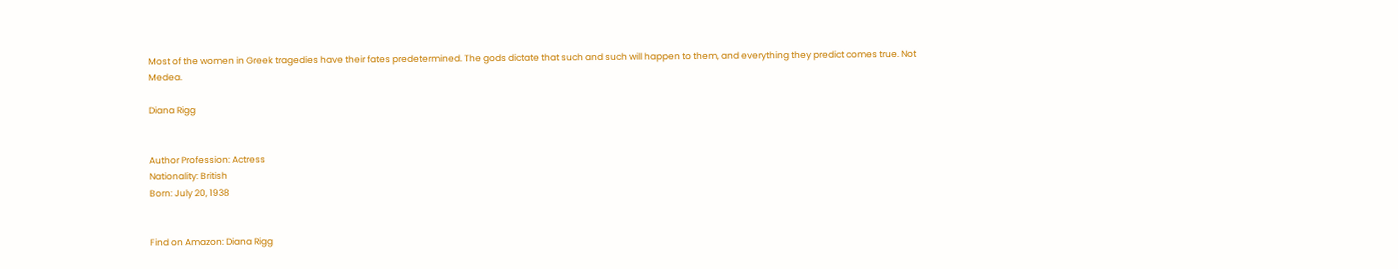Most of the women in Greek tragedies have their fates predetermined. The gods dictate that such and such will happen to them, and everything they predict comes true. Not Medea.

Diana Rigg


Author Profession: Actress
Nationality: British
Born: July 20, 1938


Find on Amazon: Diana Rigg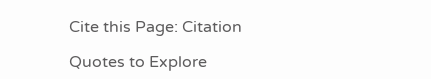Cite this Page: Citation

Quotes to Explore